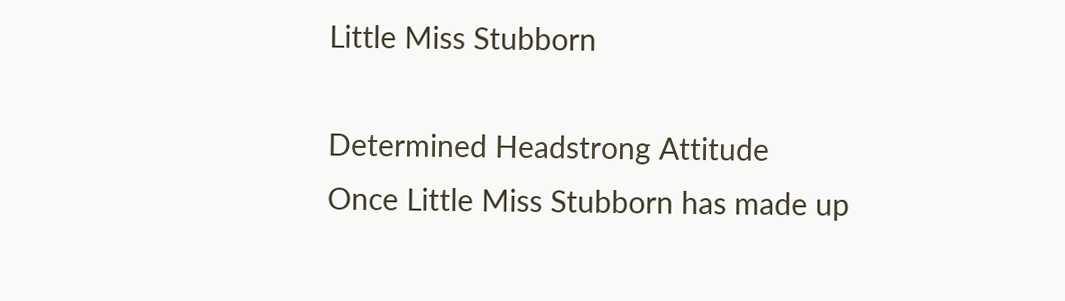Little Miss Stubborn

Determined Headstrong Attitude
Once Little Miss Stubborn has made up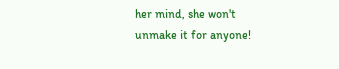her mind, she won't unmake it for anyone!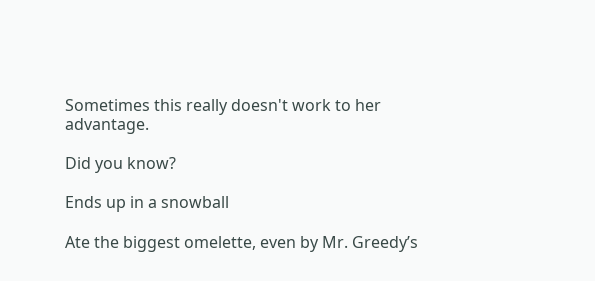Sometimes this really doesn't work to her advantage.

Did you know?

Ends up in a snowball

Ate the biggest omelette, even by Mr. Greedy’s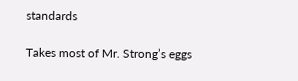standards

Takes most of Mr. Strong’s eggs